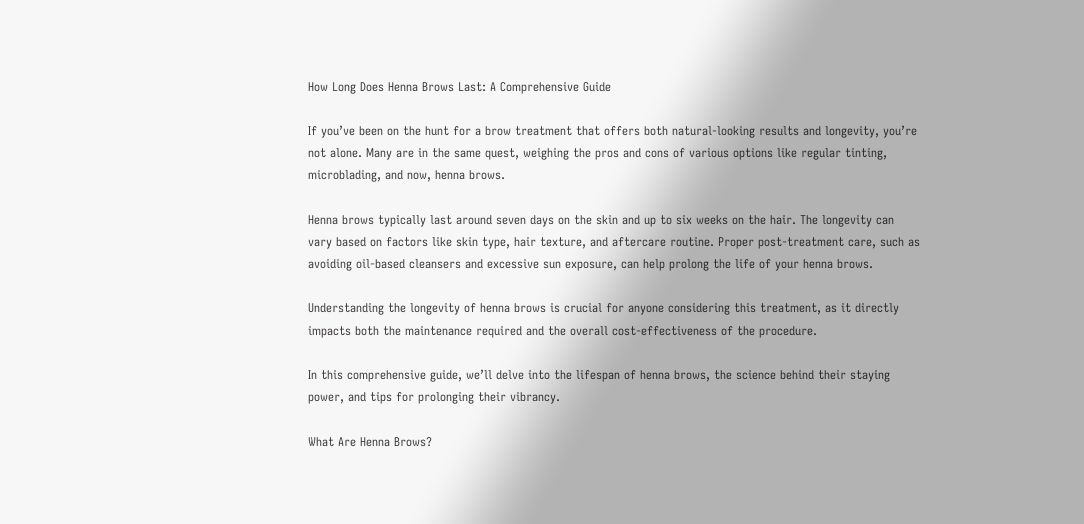How Long Does Henna Brows Last: A Comprehensive Guide

If you’ve been on the hunt for a brow treatment that offers both natural-looking results and longevity, you’re not alone. Many are in the same quest, weighing the pros and cons of various options like regular tinting, microblading, and now, henna brows.

Henna brows typically last around seven days on the skin and up to six weeks on the hair. The longevity can vary based on factors like skin type, hair texture, and aftercare routine. Proper post-treatment care, such as avoiding oil-based cleansers and excessive sun exposure, can help prolong the life of your henna brows.

Understanding the longevity of henna brows is crucial for anyone considering this treatment, as it directly impacts both the maintenance required and the overall cost-effectiveness of the procedure.

In this comprehensive guide, we’ll delve into the lifespan of henna brows, the science behind their staying power, and tips for prolonging their vibrancy.

What Are Henna Brows?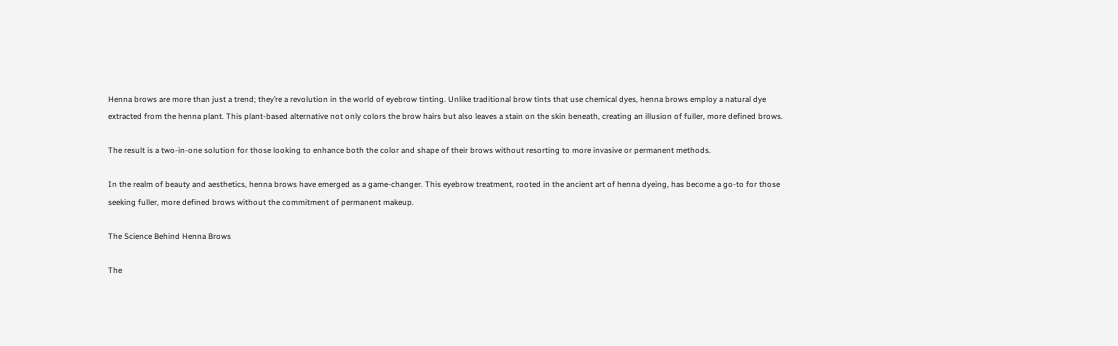Henna brows are more than just a trend; they’re a revolution in the world of eyebrow tinting. Unlike traditional brow tints that use chemical dyes, henna brows employ a natural dye extracted from the henna plant. This plant-based alternative not only colors the brow hairs but also leaves a stain on the skin beneath, creating an illusion of fuller, more defined brows.

The result is a two-in-one solution for those looking to enhance both the color and shape of their brows without resorting to more invasive or permanent methods.

In the realm of beauty and aesthetics, henna brows have emerged as a game-changer. This eyebrow treatment, rooted in the ancient art of henna dyeing, has become a go-to for those seeking fuller, more defined brows without the commitment of permanent makeup.

The Science Behind Henna Brows

The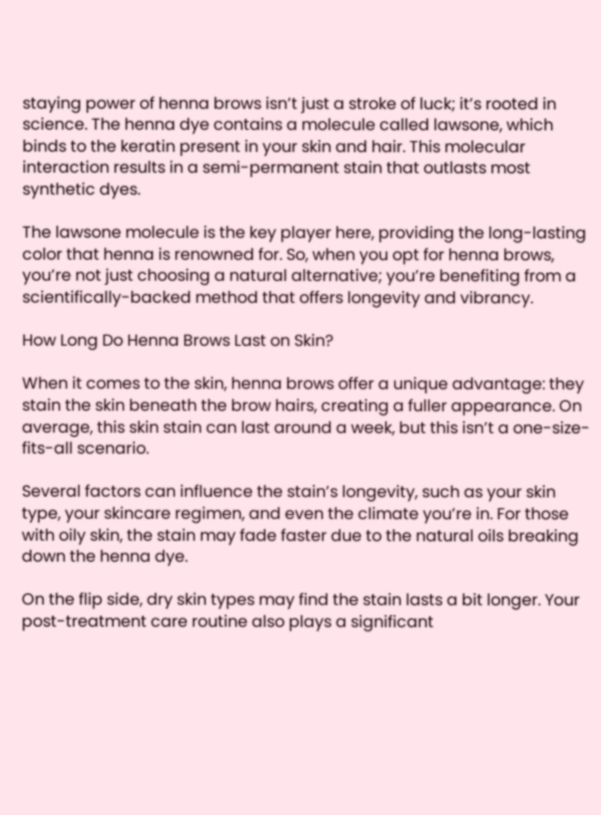staying power of henna brows isn’t just a stroke of luck; it’s rooted in science. The henna dye contains a molecule called lawsone, which binds to the keratin present in your skin and hair. This molecular interaction results in a semi-permanent stain that outlasts most synthetic dyes.

The lawsone molecule is the key player here, providing the long-lasting color that henna is renowned for. So, when you opt for henna brows, you’re not just choosing a natural alternative; you’re benefiting from a scientifically-backed method that offers longevity and vibrancy.

How Long Do Henna Brows Last on Skin?

When it comes to the skin, henna brows offer a unique advantage: they stain the skin beneath the brow hairs, creating a fuller appearance. On average, this skin stain can last around a week, but this isn’t a one-size-fits-all scenario.

Several factors can influence the stain’s longevity, such as your skin type, your skincare regimen, and even the climate you’re in. For those with oily skin, the stain may fade faster due to the natural oils breaking down the henna dye.

On the flip side, dry skin types may find the stain lasts a bit longer. Your post-treatment care routine also plays a significant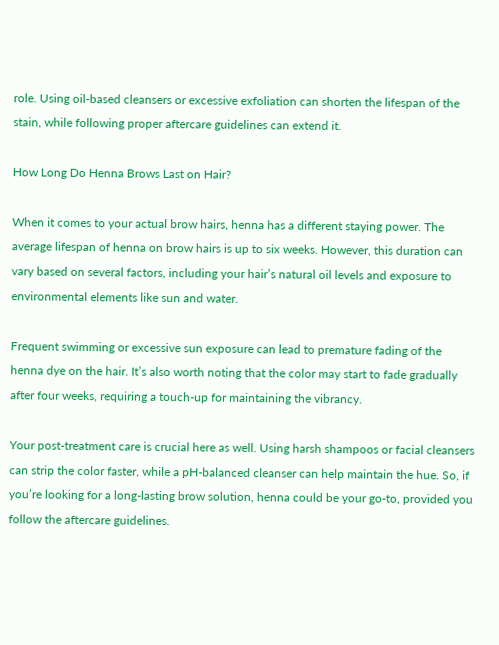role. Using oil-based cleansers or excessive exfoliation can shorten the lifespan of the stain, while following proper aftercare guidelines can extend it.

How Long Do Henna Brows Last on Hair?

When it comes to your actual brow hairs, henna has a different staying power. The average lifespan of henna on brow hairs is up to six weeks. However, this duration can vary based on several factors, including your hair’s natural oil levels and exposure to environmental elements like sun and water.

Frequent swimming or excessive sun exposure can lead to premature fading of the henna dye on the hair. It’s also worth noting that the color may start to fade gradually after four weeks, requiring a touch-up for maintaining the vibrancy.

Your post-treatment care is crucial here as well. Using harsh shampoos or facial cleansers can strip the color faster, while a pH-balanced cleanser can help maintain the hue. So, if you’re looking for a long-lasting brow solution, henna could be your go-to, provided you follow the aftercare guidelines.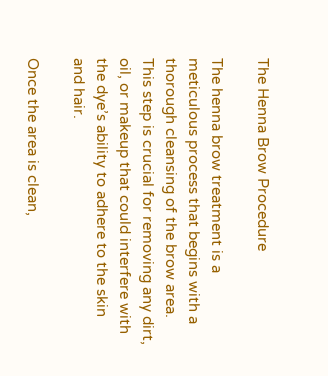The Henna Brow Procedure

The henna brow treatment is a meticulous process that begins with a thorough cleansing of the brow area. This step is crucial for removing any dirt, oil, or makeup that could interfere with the dye’s ability to adhere to the skin and hair.

Once the area is clean,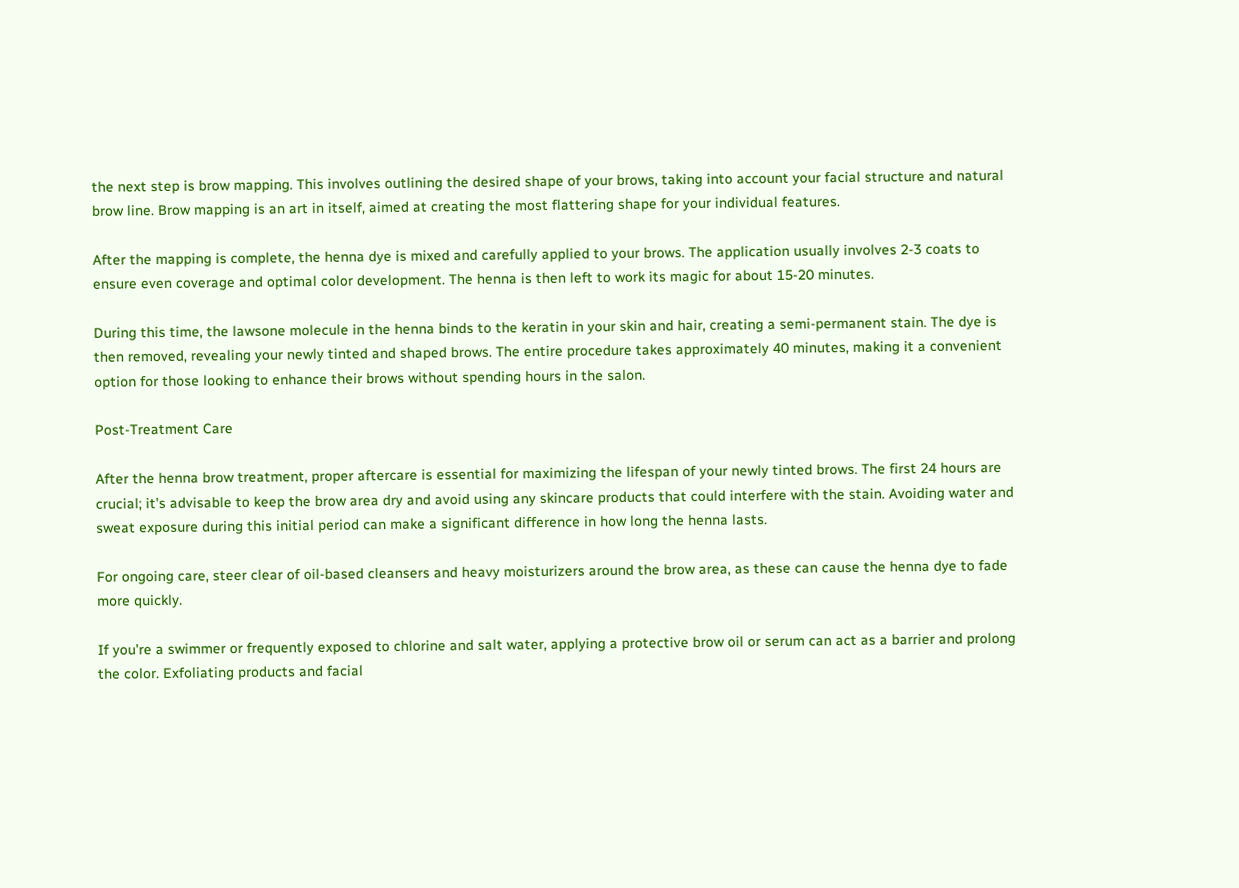the next step is brow mapping. This involves outlining the desired shape of your brows, taking into account your facial structure and natural brow line. Brow mapping is an art in itself, aimed at creating the most flattering shape for your individual features.

After the mapping is complete, the henna dye is mixed and carefully applied to your brows. The application usually involves 2-3 coats to ensure even coverage and optimal color development. The henna is then left to work its magic for about 15-20 minutes.

During this time, the lawsone molecule in the henna binds to the keratin in your skin and hair, creating a semi-permanent stain. The dye is then removed, revealing your newly tinted and shaped brows. The entire procedure takes approximately 40 minutes, making it a convenient option for those looking to enhance their brows without spending hours in the salon.

Post-Treatment Care

After the henna brow treatment, proper aftercare is essential for maximizing the lifespan of your newly tinted brows. The first 24 hours are crucial; it’s advisable to keep the brow area dry and avoid using any skincare products that could interfere with the stain. Avoiding water and sweat exposure during this initial period can make a significant difference in how long the henna lasts.

For ongoing care, steer clear of oil-based cleansers and heavy moisturizers around the brow area, as these can cause the henna dye to fade more quickly.

If you’re a swimmer or frequently exposed to chlorine and salt water, applying a protective brow oil or serum can act as a barrier and prolong the color. Exfoliating products and facial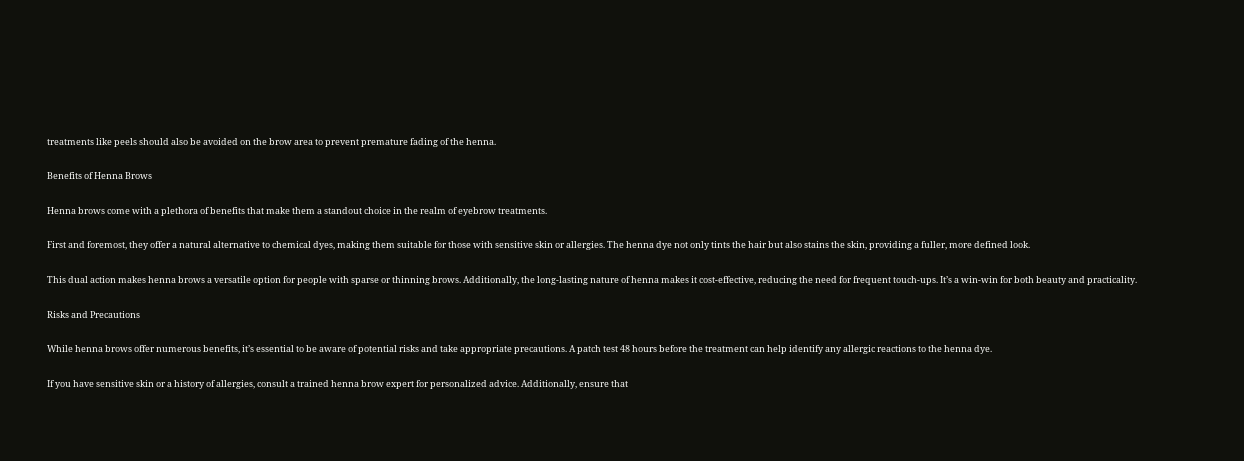treatments like peels should also be avoided on the brow area to prevent premature fading of the henna.

Benefits of Henna Brows

Henna brows come with a plethora of benefits that make them a standout choice in the realm of eyebrow treatments.

First and foremost, they offer a natural alternative to chemical dyes, making them suitable for those with sensitive skin or allergies. The henna dye not only tints the hair but also stains the skin, providing a fuller, more defined look.

This dual action makes henna brows a versatile option for people with sparse or thinning brows. Additionally, the long-lasting nature of henna makes it cost-effective, reducing the need for frequent touch-ups. It’s a win-win for both beauty and practicality.

Risks and Precautions

While henna brows offer numerous benefits, it’s essential to be aware of potential risks and take appropriate precautions. A patch test 48 hours before the treatment can help identify any allergic reactions to the henna dye.

If you have sensitive skin or a history of allergies, consult a trained henna brow expert for personalized advice. Additionally, ensure that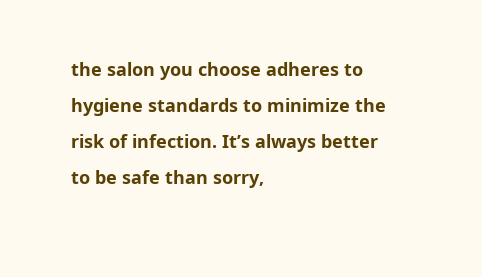the salon you choose adheres to hygiene standards to minimize the risk of infection. It’s always better to be safe than sorry,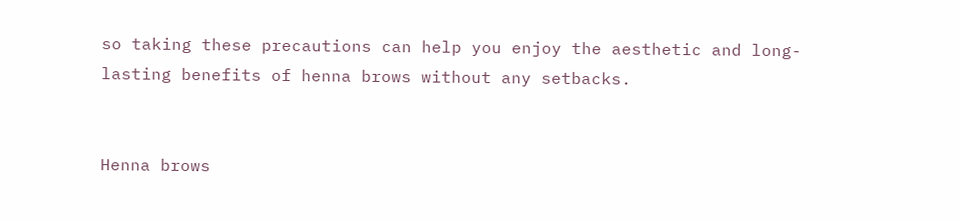so taking these precautions can help you enjoy the aesthetic and long-lasting benefits of henna brows without any setbacks.


Henna brows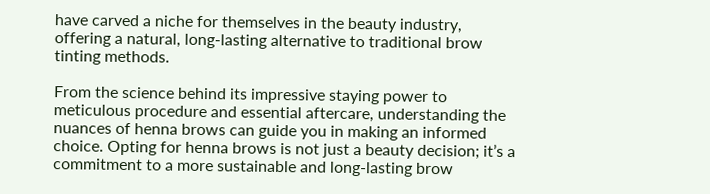have carved a niche for themselves in the beauty industry, offering a natural, long-lasting alternative to traditional brow tinting methods.

From the science behind its impressive staying power to meticulous procedure and essential aftercare, understanding the nuances of henna brows can guide you in making an informed choice. Opting for henna brows is not just a beauty decision; it’s a commitment to a more sustainable and long-lasting brow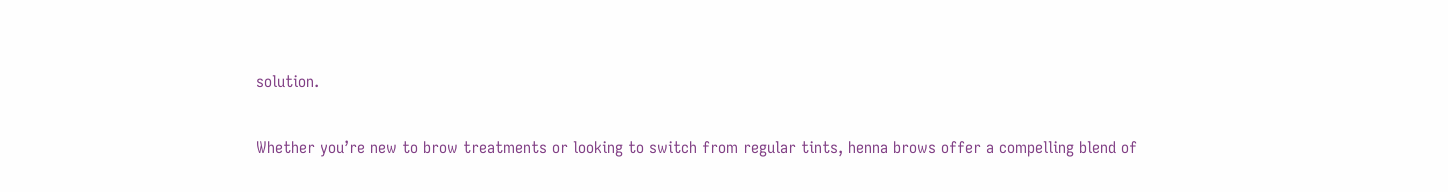solution.

Whether you’re new to brow treatments or looking to switch from regular tints, henna brows offer a compelling blend of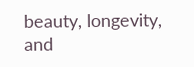beauty, longevity, and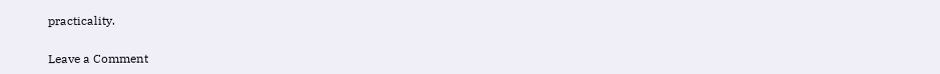practicality.

Leave a Comment